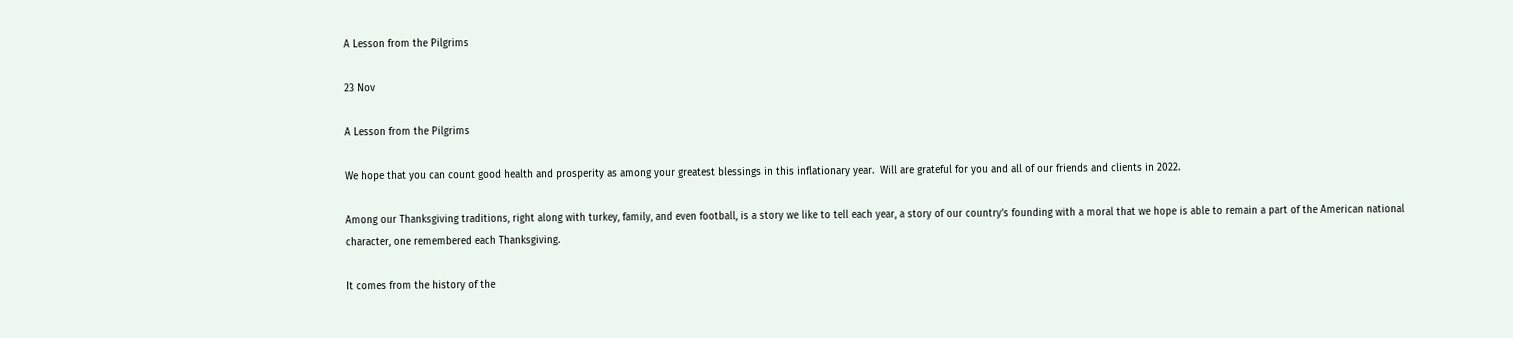A Lesson from the Pilgrims

23 Nov

A Lesson from the Pilgrims

We hope that you can count good health and prosperity as among your greatest blessings in this inflationary year.  Will are grateful for you and all of our friends and clients in 2022.

Among our Thanksgiving traditions, right along with turkey, family, and even football, is a story we like to tell each year, a story of our country’s founding with a moral that we hope is able to remain a part of the American national character, one remembered each Thanksgiving.

It comes from the history of the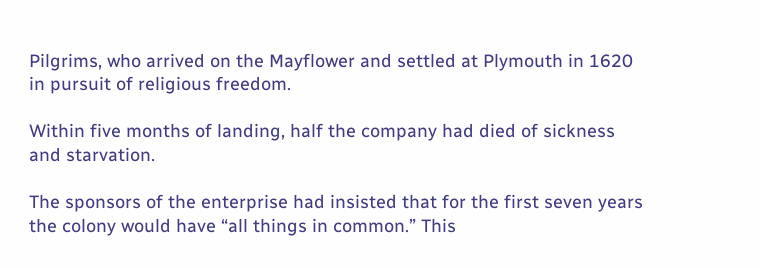Pilgrims, who arrived on the Mayflower and settled at Plymouth in 1620 in pursuit of religious freedom.

Within five months of landing, half the company had died of sickness and starvation.

The sponsors of the enterprise had insisted that for the first seven years the colony would have “all things in common.” This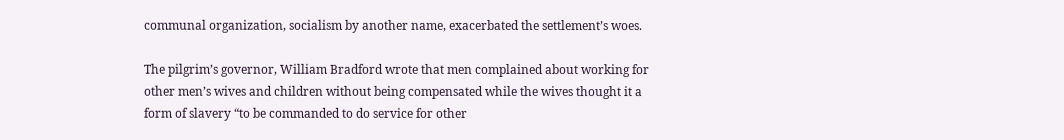communal organization, socialism by another name, exacerbated the settlement’s woes.

The pilgrim’s governor, William Bradford wrote that men complained about working for other men’s wives and children without being compensated while the wives thought it a form of slavery “to be commanded to do service for other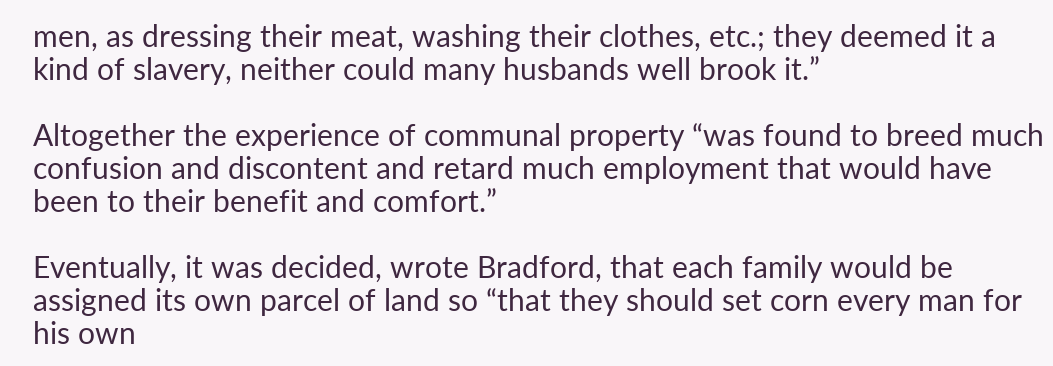men, as dressing their meat, washing their clothes, etc.; they deemed it a kind of slavery, neither could many husbands well brook it.”

Altogether the experience of communal property “was found to breed much confusion and discontent and retard much employment that would have been to their benefit and comfort.”

Eventually, it was decided, wrote Bradford, that each family would be assigned its own parcel of land so “that they should set corn every man for his own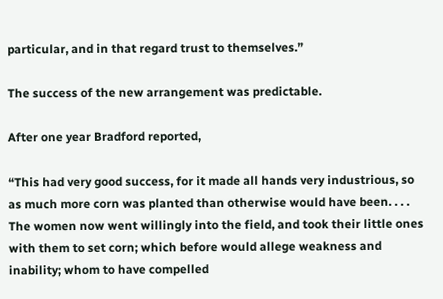particular, and in that regard trust to themselves.”

The success of the new arrangement was predictable.

After one year Bradford reported,

“This had very good success, for it made all hands very industrious, so as much more corn was planted than otherwise would have been. . . . The women now went willingly into the field, and took their little ones with them to set corn; which before would allege weakness and inability; whom to have compelled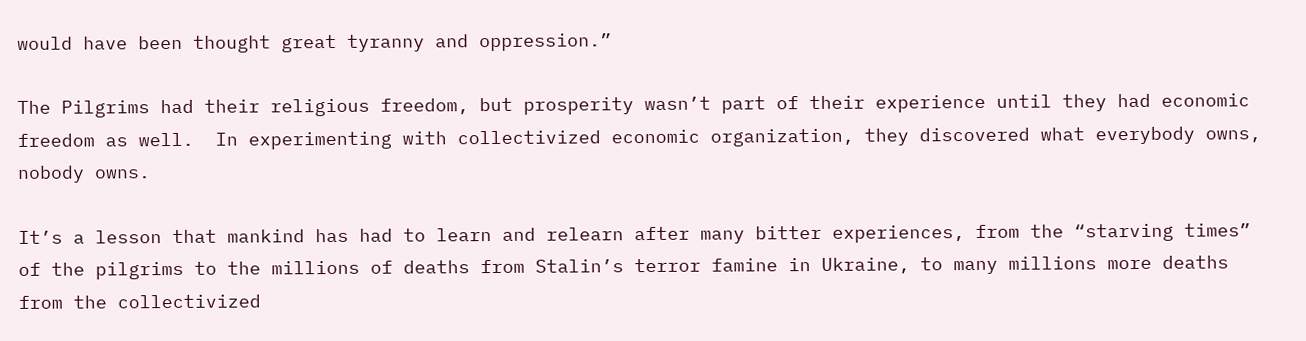would have been thought great tyranny and oppression.”

The Pilgrims had their religious freedom, but prosperity wasn’t part of their experience until they had economic freedom as well.  In experimenting with collectivized economic organization, they discovered what everybody owns, nobody owns.

It’s a lesson that mankind has had to learn and relearn after many bitter experiences, from the “starving times” of the pilgrims to the millions of deaths from Stalin’s terror famine in Ukraine, to many millions more deaths from the collectivized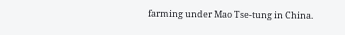farming under Mao Tse-tung in China.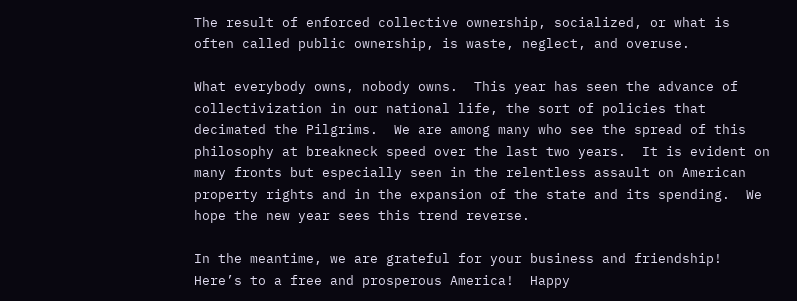The result of enforced collective ownership, socialized, or what is often called public ownership, is waste, neglect, and overuse.

What everybody owns, nobody owns.  This year has seen the advance of collectivization in our national life, the sort of policies that decimated the Pilgrims.  We are among many who see the spread of this philosophy at breakneck speed over the last two years.  It is evident on many fronts but especially seen in the relentless assault on American property rights and in the expansion of the state and its spending.  We hope the new year sees this trend reverse.

In the meantime, we are grateful for your business and friendship!  Here’s to a free and prosperous America!  Happy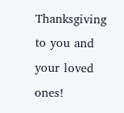Thanksgiving to you and your loved ones!